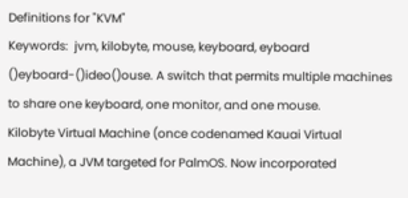Definitions for "KVM"
Keywords:  jvm, kilobyte, mouse, keyboard, eyboard
()eyboard-()ideo()ouse. A switch that permits multiple machines to share one keyboard, one monitor, and one mouse.
Kilobyte Virtual Machine (once codenamed Kauai Virtual Machine), a JVM targeted for PalmOS. Now incorporated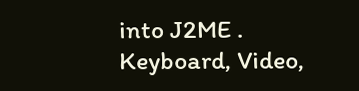into J2ME .
Keyboard, Video,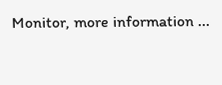Monitor, more information ...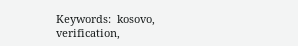Keywords:  kosovo, verification,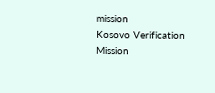mission
Kosovo Verification Mission